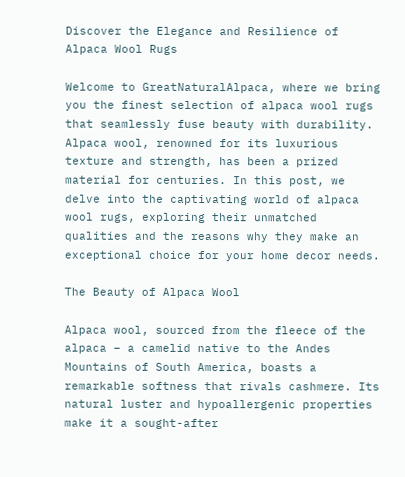Discover the Elegance and Resilience of Alpaca Wool Rugs

Welcome to GreatNaturalAlpaca, where we bring you the finest selection of alpaca wool rugs that seamlessly fuse beauty with durability. Alpaca wool, renowned for its luxurious texture and strength, has been a prized material for centuries. In this post, we delve into the captivating world of alpaca wool rugs, exploring their unmatched qualities and the reasons why they make an exceptional choice for your home decor needs.

The Beauty of Alpaca Wool

Alpaca wool, sourced from the fleece of the alpaca – a camelid native to the Andes Mountains of South America, boasts a remarkable softness that rivals cashmere. Its natural luster and hypoallergenic properties make it a sought-after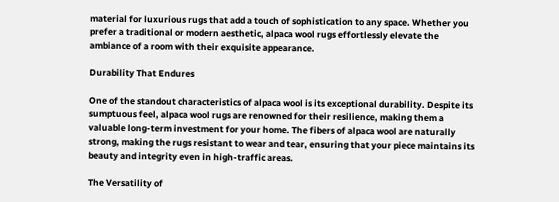material for luxurious rugs that add a touch of sophistication to any space. Whether you prefer a traditional or modern aesthetic, alpaca wool rugs effortlessly elevate the ambiance of a room with their exquisite appearance.

Durability That Endures

One of the standout characteristics of alpaca wool is its exceptional durability. Despite its sumptuous feel, alpaca wool rugs are renowned for their resilience, making them a valuable long-term investment for your home. The fibers of alpaca wool are naturally strong, making the rugs resistant to wear and tear, ensuring that your piece maintains its beauty and integrity even in high-traffic areas.

The Versatility of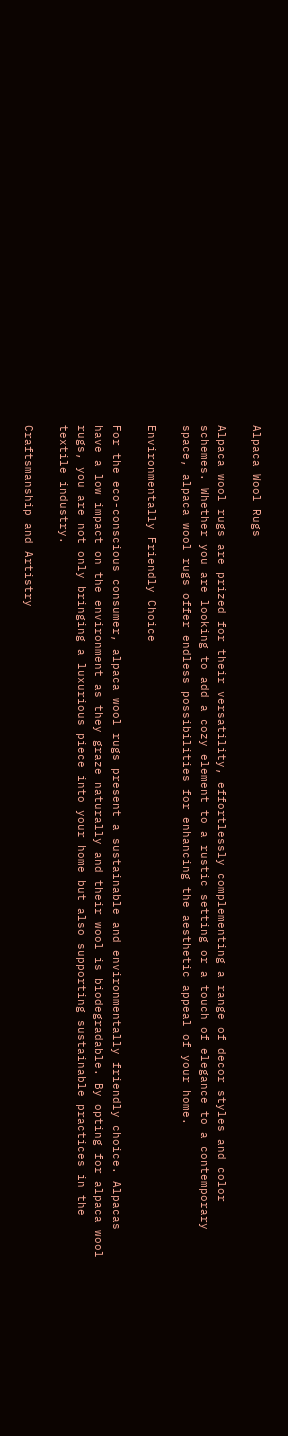Alpaca Wool Rugs

Alpaca wool rugs are prized for their versatility, effortlessly complementing a range of decor styles and color schemes. Whether you are looking to add a cozy element to a rustic setting or a touch of elegance to a contemporary space, alpaca wool rugs offer endless possibilities for enhancing the aesthetic appeal of your home.

Environmentally Friendly Choice

For the eco-conscious consumer, alpaca wool rugs present a sustainable and environmentally friendly choice. Alpacas have a low impact on the environment as they graze naturally and their wool is biodegradable. By opting for alpaca wool rugs, you are not only bringing a luxurious piece into your home but also supporting sustainable practices in the textile industry.

Craftsmanship and Artistry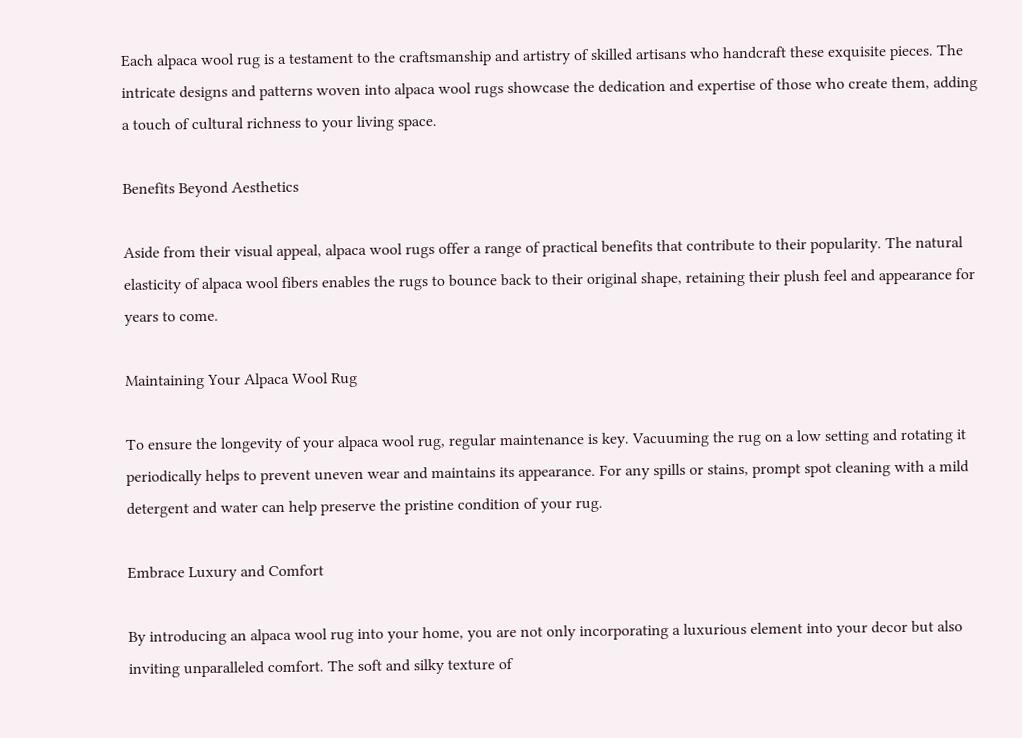Each alpaca wool rug is a testament to the craftsmanship and artistry of skilled artisans who handcraft these exquisite pieces. The intricate designs and patterns woven into alpaca wool rugs showcase the dedication and expertise of those who create them, adding a touch of cultural richness to your living space.

Benefits Beyond Aesthetics

Aside from their visual appeal, alpaca wool rugs offer a range of practical benefits that contribute to their popularity. The natural elasticity of alpaca wool fibers enables the rugs to bounce back to their original shape, retaining their plush feel and appearance for years to come.

Maintaining Your Alpaca Wool Rug

To ensure the longevity of your alpaca wool rug, regular maintenance is key. Vacuuming the rug on a low setting and rotating it periodically helps to prevent uneven wear and maintains its appearance. For any spills or stains, prompt spot cleaning with a mild detergent and water can help preserve the pristine condition of your rug.

Embrace Luxury and Comfort

By introducing an alpaca wool rug into your home, you are not only incorporating a luxurious element into your decor but also inviting unparalleled comfort. The soft and silky texture of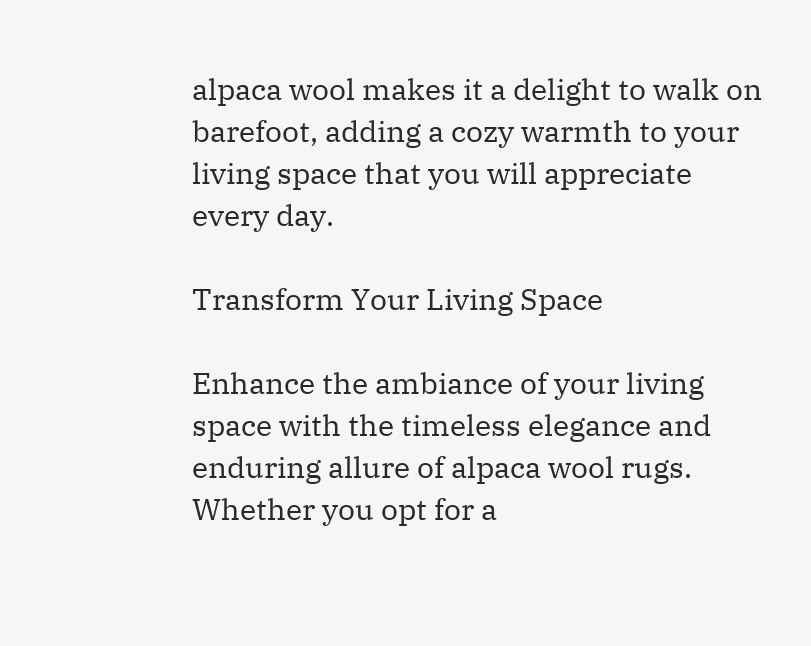alpaca wool makes it a delight to walk on barefoot, adding a cozy warmth to your living space that you will appreciate every day.

Transform Your Living Space

Enhance the ambiance of your living space with the timeless elegance and enduring allure of alpaca wool rugs. Whether you opt for a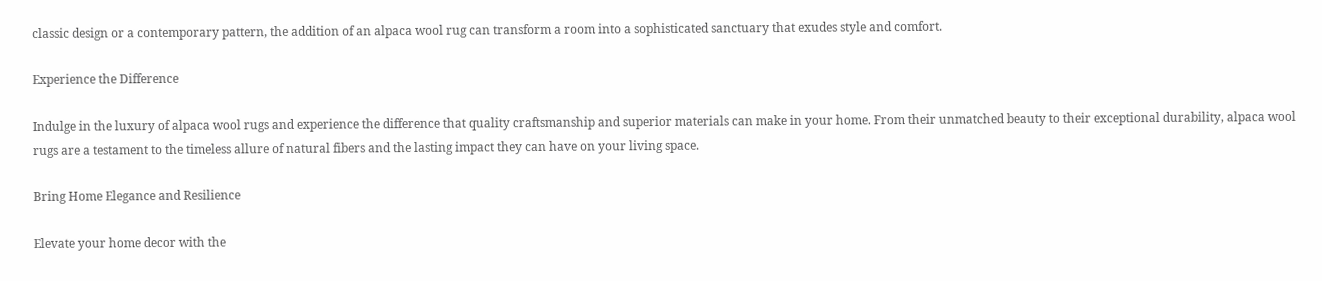classic design or a contemporary pattern, the addition of an alpaca wool rug can transform a room into a sophisticated sanctuary that exudes style and comfort.

Experience the Difference

Indulge in the luxury of alpaca wool rugs and experience the difference that quality craftsmanship and superior materials can make in your home. From their unmatched beauty to their exceptional durability, alpaca wool rugs are a testament to the timeless allure of natural fibers and the lasting impact they can have on your living space.

Bring Home Elegance and Resilience

Elevate your home decor with the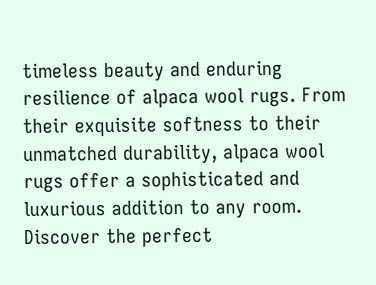timeless beauty and enduring resilience of alpaca wool rugs. From their exquisite softness to their unmatched durability, alpaca wool rugs offer a sophisticated and luxurious addition to any room. Discover the perfect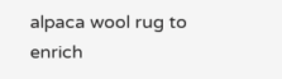alpaca wool rug to enrich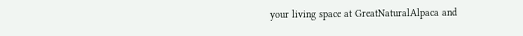your living space at GreatNaturalAlpaca and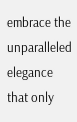embrace the unparalleled elegance that only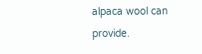alpaca wool can provide.